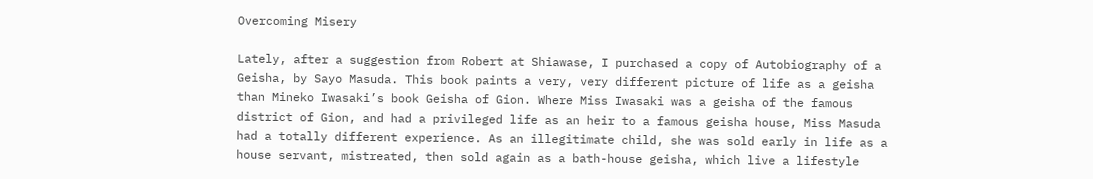Overcoming Misery

Lately, after a suggestion from Robert at Shiawase, I purchased a copy of Autobiography of a Geisha, by Sayo Masuda. This book paints a very, very different picture of life as a geisha than Mineko Iwasaki’s book Geisha of Gion. Where Miss Iwasaki was a geisha of the famous district of Gion, and had a privileged life as an heir to a famous geisha house, Miss Masuda had a totally different experience. As an illegitimate child, she was sold early in life as a house servant, mistreated, then sold again as a bath-house geisha, which live a lifestyle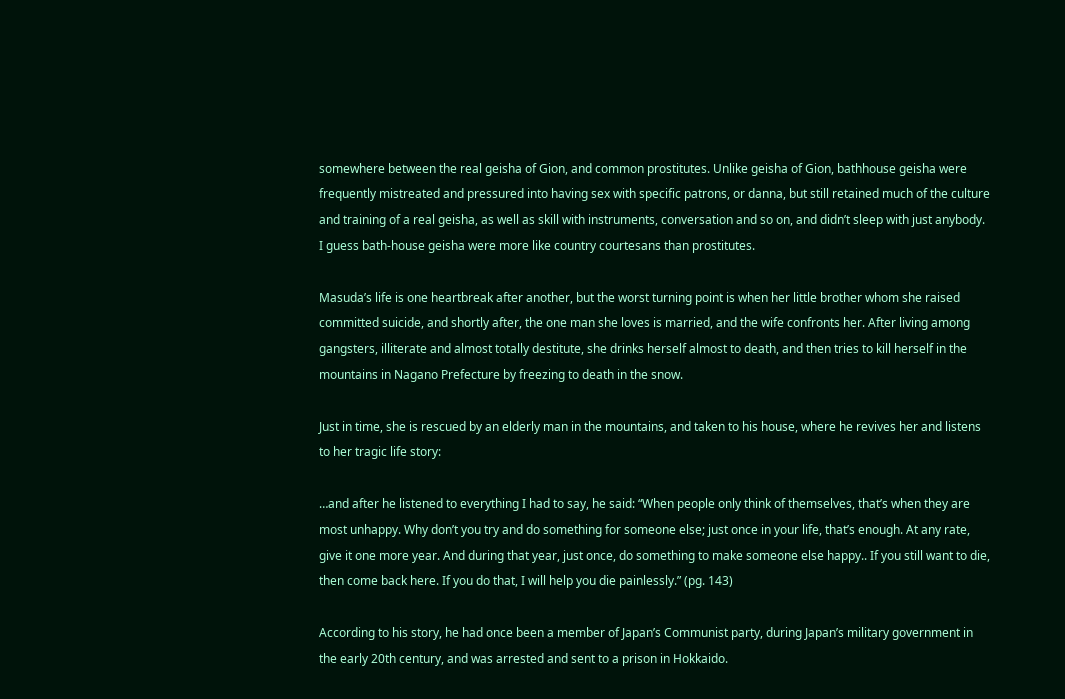somewhere between the real geisha of Gion, and common prostitutes. Unlike geisha of Gion, bathhouse geisha were frequently mistreated and pressured into having sex with specific patrons, or danna, but still retained much of the culture and training of a real geisha, as well as skill with instruments, conversation and so on, and didn’t sleep with just anybody. I guess bath-house geisha were more like country courtesans than prostitutes.

Masuda’s life is one heartbreak after another, but the worst turning point is when her little brother whom she raised committed suicide, and shortly after, the one man she loves is married, and the wife confronts her. After living among gangsters, illiterate and almost totally destitute, she drinks herself almost to death, and then tries to kill herself in the mountains in Nagano Prefecture by freezing to death in the snow.

Just in time, she is rescued by an elderly man in the mountains, and taken to his house, where he revives her and listens to her tragic life story:

…and after he listened to everything I had to say, he said: “When people only think of themselves, that’s when they are most unhappy. Why don’t you try and do something for someone else; just once in your life, that’s enough. At any rate, give it one more year. And during that year, just once, do something to make someone else happy.. If you still want to die, then come back here. If you do that, I will help you die painlessly.” (pg. 143)

According to his story, he had once been a member of Japan’s Communist party, during Japan’s military government in the early 20th century, and was arrested and sent to a prison in Hokkaido.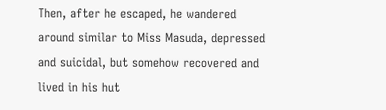Then, after he escaped, he wandered around similar to Miss Masuda, depressed and suicidal, but somehow recovered and lived in his hut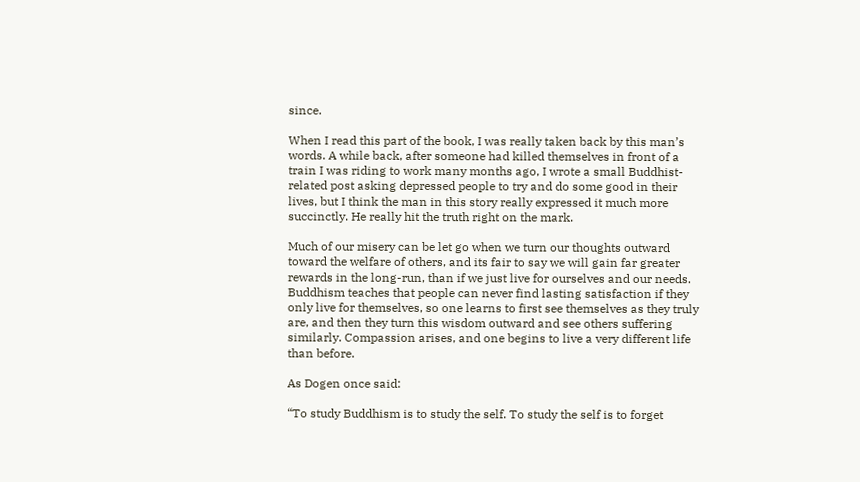since.

When I read this part of the book, I was really taken back by this man’s words. A while back, after someone had killed themselves in front of a train I was riding to work many months ago, I wrote a small Buddhist-related post asking depressed people to try and do some good in their lives, but I think the man in this story really expressed it much more succinctly. He really hit the truth right on the mark.

Much of our misery can be let go when we turn our thoughts outward toward the welfare of others, and its fair to say we will gain far greater rewards in the long-run, than if we just live for ourselves and our needs. Buddhism teaches that people can never find lasting satisfaction if they only live for themselves, so one learns to first see themselves as they truly are, and then they turn this wisdom outward and see others suffering similarly. Compassion arises, and one begins to live a very different life than before.

As Dogen once said:

“To study Buddhism is to study the self. To study the self is to forget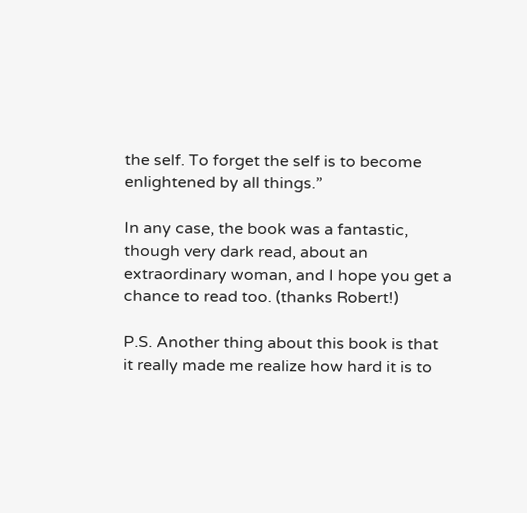the self. To forget the self is to become enlightened by all things.”

In any case, the book was a fantastic, though very dark read, about an extraordinary woman, and I hope you get a chance to read too. (thanks Robert!)

P.S. Another thing about this book is that it really made me realize how hard it is to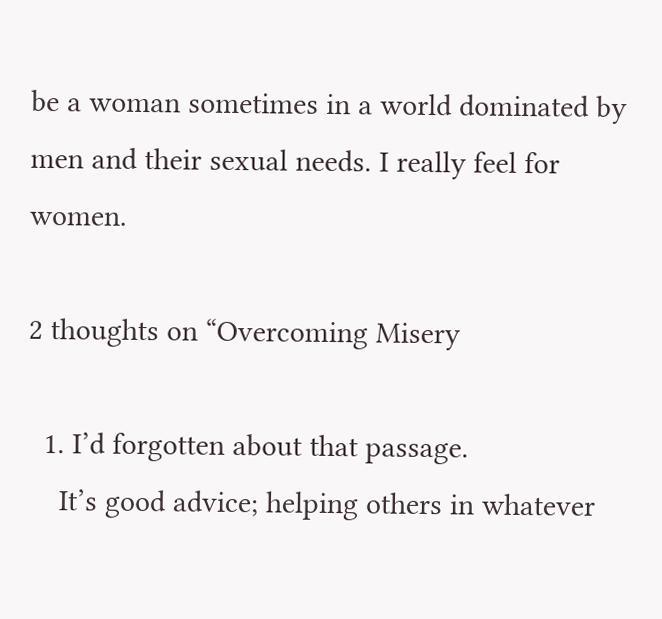be a woman sometimes in a world dominated by men and their sexual needs. I really feel for women.

2 thoughts on “Overcoming Misery

  1. I’d forgotten about that passage.
    It’s good advice; helping others in whatever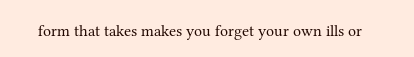form that takes makes you forget your own ills or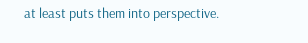at least puts them into perspective.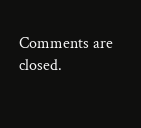Comments are closed.